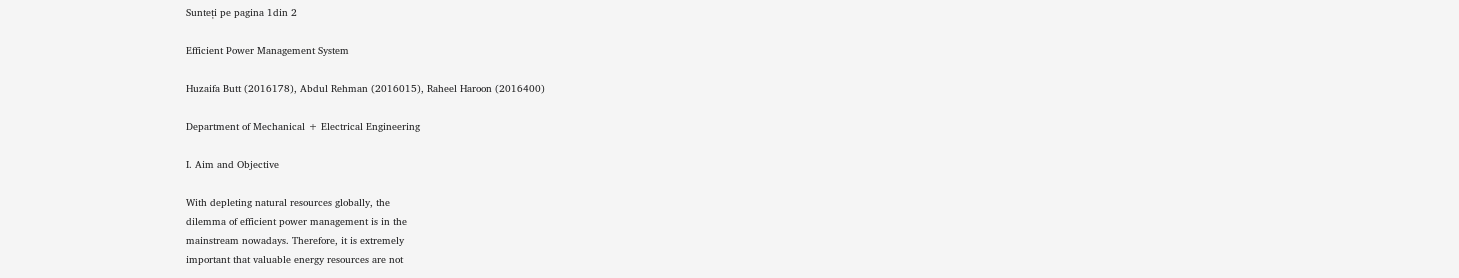Sunteți pe pagina 1din 2

Efficient Power Management System

Huzaifa Butt (2016178), Abdul Rehman (2016015), Raheel Haroon (2016400)

Department of Mechanical + Electrical Engineering

I. Aim and Objective

With depleting natural resources globally, the
dilemma of efficient power management is in the
mainstream nowadays. Therefore, it is extremely
important that valuable energy resources are not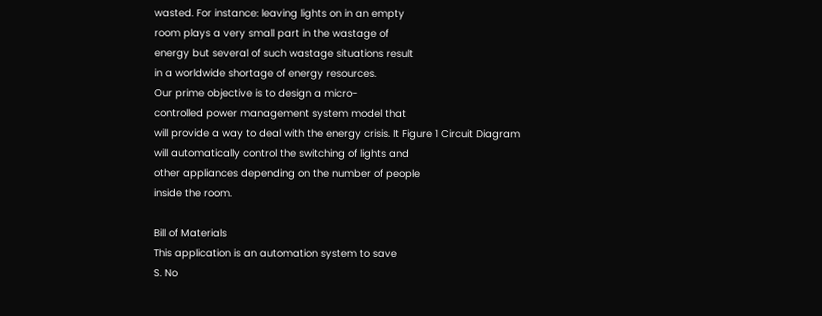wasted. For instance: leaving lights on in an empty
room plays a very small part in the wastage of
energy but several of such wastage situations result
in a worldwide shortage of energy resources.
Our prime objective is to design a micro-
controlled power management system model that
will provide a way to deal with the energy crisis. It Figure 1 Circuit Diagram
will automatically control the switching of lights and
other appliances depending on the number of people
inside the room.

Bill of Materials
This application is an automation system to save
S. No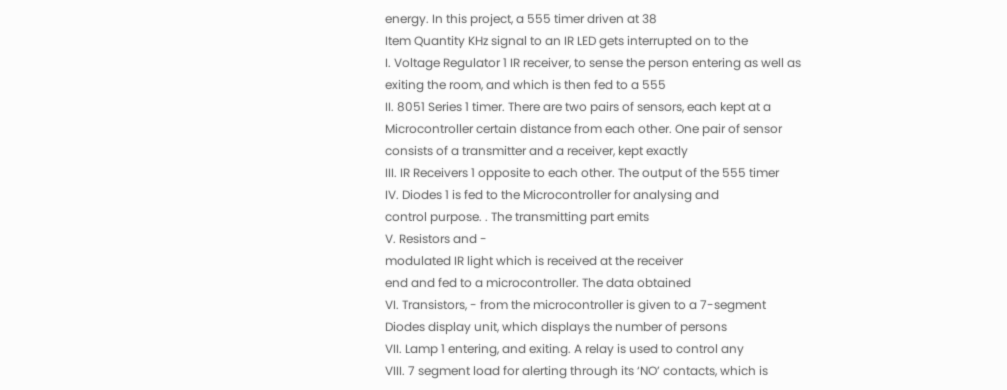energy. In this project, a 555 timer driven at 38
Item Quantity KHz signal to an IR LED gets interrupted on to the
I. Voltage Regulator 1 IR receiver, to sense the person entering as well as
exiting the room, and which is then fed to a 555
II. 8051 Series 1 timer. There are two pairs of sensors, each kept at a
Microcontroller certain distance from each other. One pair of sensor
consists of a transmitter and a receiver, kept exactly
III. IR Receivers 1 opposite to each other. The output of the 555 timer
IV. Diodes 1 is fed to the Microcontroller for analysing and
control purpose. . The transmitting part emits
V. Resistors and -
modulated IR light which is received at the receiver
end and fed to a microcontroller. The data obtained
VI. Transistors, - from the microcontroller is given to a 7-segment
Diodes display unit, which displays the number of persons
VII. Lamp 1 entering, and exiting. A relay is used to control any
VIII. 7 segment load for alerting through its ‘NO’ contacts, which is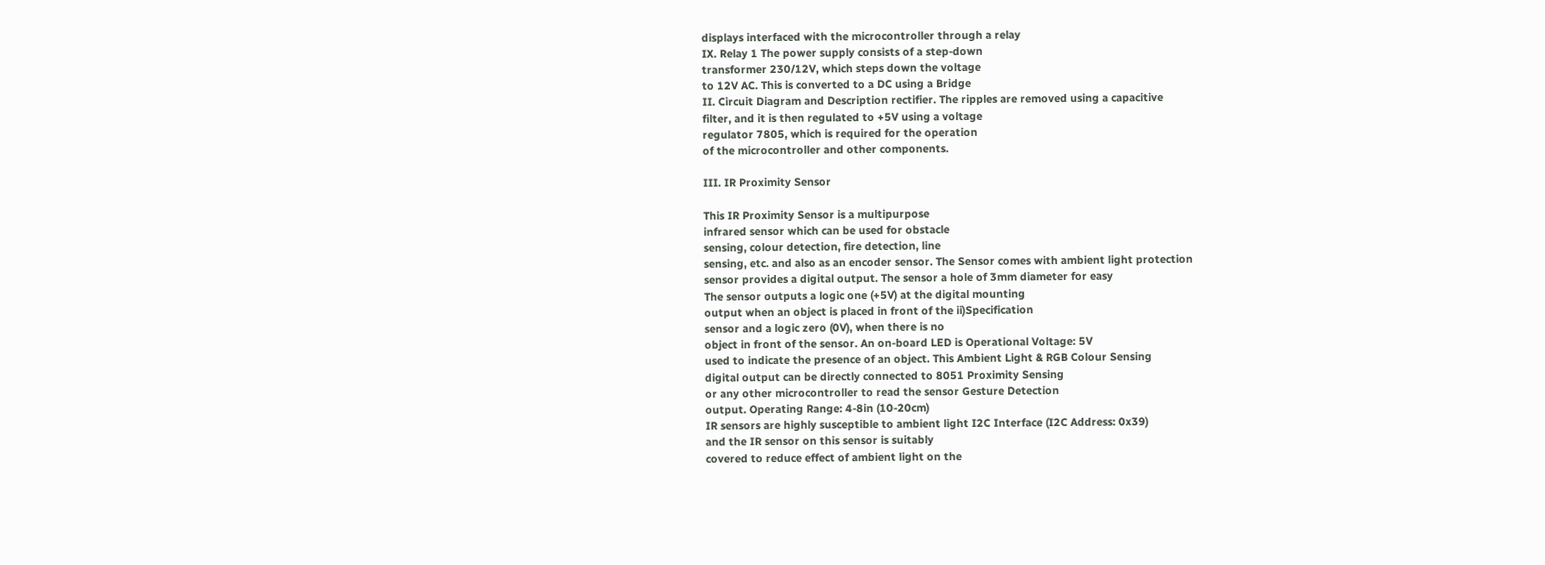displays interfaced with the microcontroller through a relay
IX. Relay 1 The power supply consists of a step-down
transformer 230/12V, which steps down the voltage
to 12V AC. This is converted to a DC using a Bridge
II. Circuit Diagram and Description rectifier. The ripples are removed using a capacitive
filter, and it is then regulated to +5V using a voltage
regulator 7805, which is required for the operation
of the microcontroller and other components.

III. IR Proximity Sensor

This IR Proximity Sensor is a multipurpose
infrared sensor which can be used for obstacle
sensing, colour detection, fire detection, line
sensing, etc. and also as an encoder sensor. The Sensor comes with ambient light protection
sensor provides a digital output. The sensor a hole of 3mm diameter for easy
The sensor outputs a logic one (+5V) at the digital mounting
output when an object is placed in front of the ii)Specification
sensor and a logic zero (0V), when there is no
object in front of the sensor. An on-board LED is Operational Voltage: 5V
used to indicate the presence of an object. This Ambient Light & RGB Colour Sensing
digital output can be directly connected to 8051 Proximity Sensing
or any other microcontroller to read the sensor Gesture Detection
output. Operating Range: 4-8in (10-20cm)
IR sensors are highly susceptible to ambient light I2C Interface (I2C Address: 0x39)
and the IR sensor on this sensor is suitably
covered to reduce effect of ambient light on the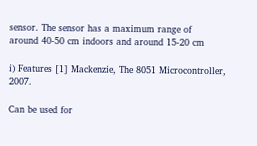sensor. The sensor has a maximum range of
around 40-50 cm indoors and around 15-20 cm

i) Features [1] Mackenzie, The 8051 Microcontroller, 2007.

Can be used for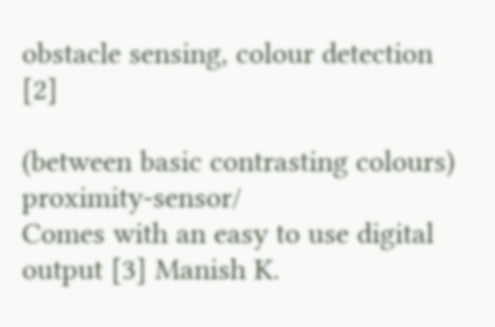obstacle sensing, colour detection [2]

(between basic contrasting colours) proximity-sensor/
Comes with an easy to use digital output [3] Manish K.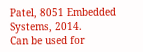Patel, 8051 Embedded Systems, 2014.
Can be used for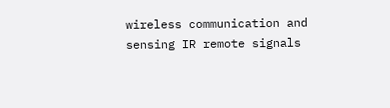wireless communication and
sensing IR remote signals